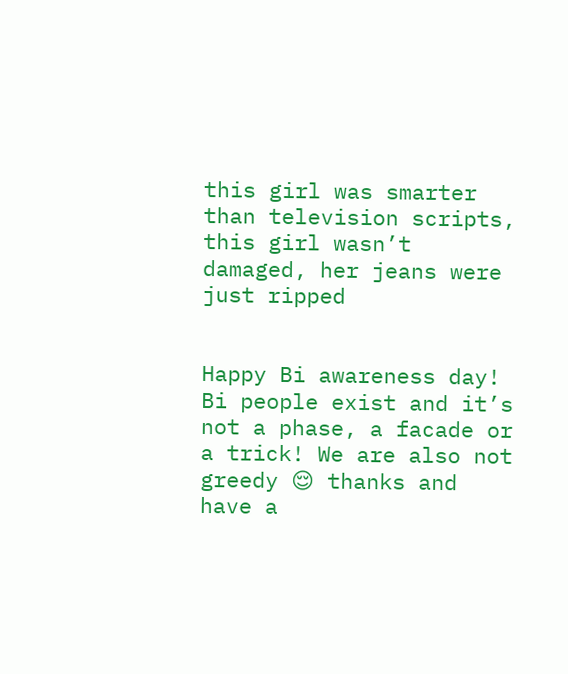this girl was smarter than television scripts, this girl wasn’t damaged, her jeans were just ripped


Happy Bi awareness day! Bi people exist and it’s not a phase, a facade or a trick! We are also not greedy 😌 thanks and have a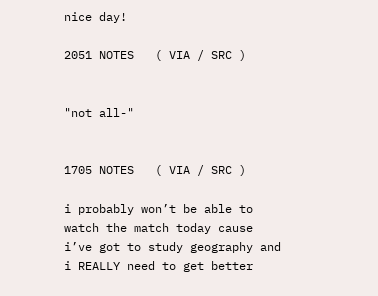nice day!

2051 NOTES   ( VIA / SRC )


"not all-"


1705 NOTES   ( VIA / SRC )

i probably won’t be able to watch the match today cause i’ve got to study geography and i REALLY need to get better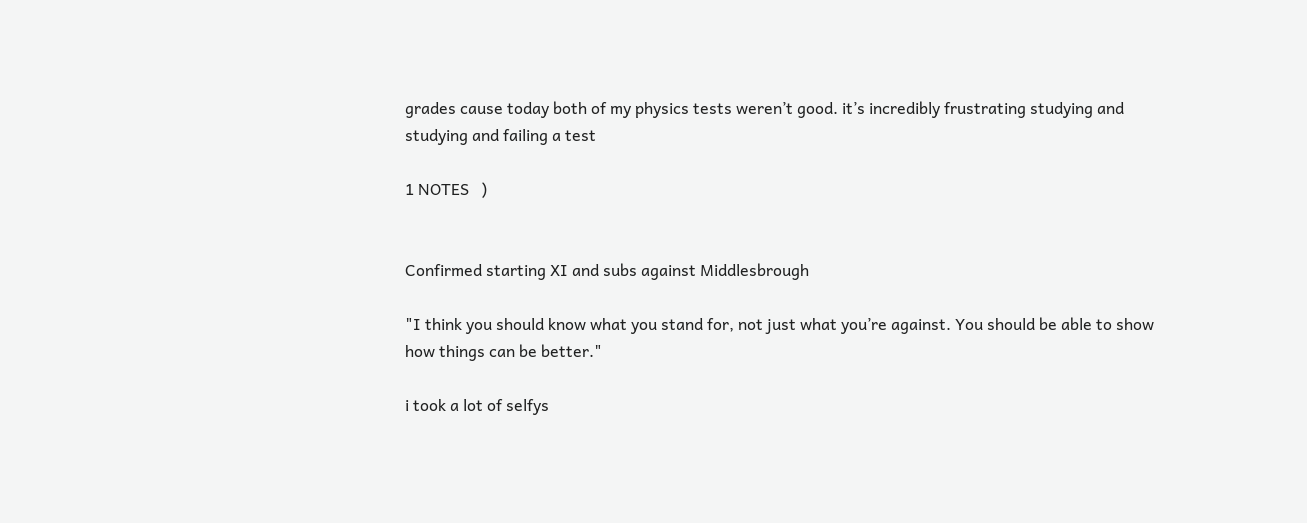grades cause today both of my physics tests weren’t good. it’s incredibly frustrating studying and studying and failing a test

1 NOTES   )


Confirmed starting XI and subs against Middlesbrough

"I think you should know what you stand for, not just what you’re against. You should be able to show how things can be better."

i took a lot of selfys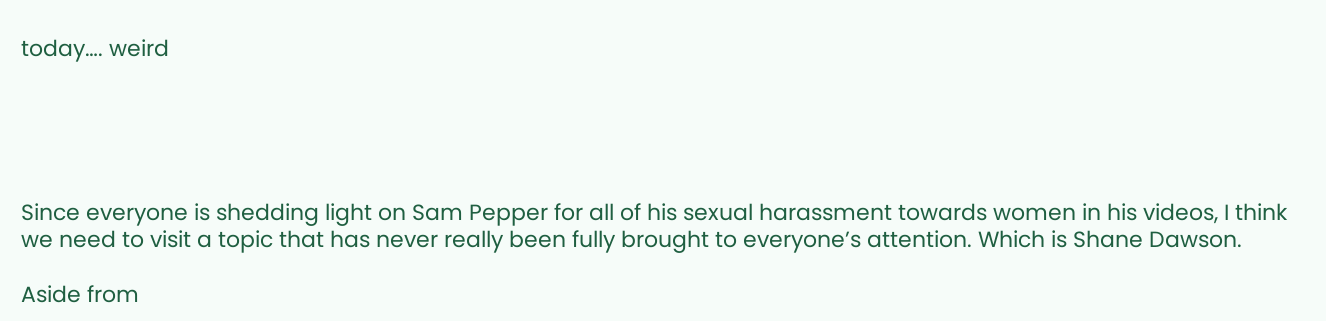today…. weird





Since everyone is shedding light on Sam Pepper for all of his sexual harassment towards women in his videos, I think we need to visit a topic that has never really been fully brought to everyone’s attention. Which is Shane Dawson.

Aside from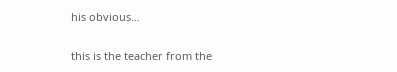his obvious…


this is the teacher from the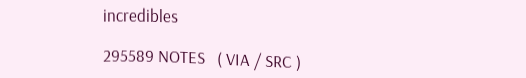incredibles

295589 NOTES   ( VIA / SRC )